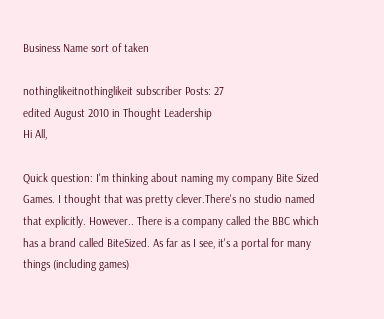Business Name sort of taken

nothinglikeitnothinglikeit subscriber Posts: 27
edited August 2010 in Thought Leadership
Hi All,

Quick question: I'm thinking about naming my company Bite Sized Games. I thought that was pretty clever.There's no studio named that explicitly. However.. There is a company called the BBC which has a brand called BiteSized. As far as I see, it's a portal for many things (including games)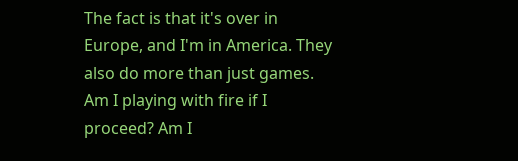The fact is that it's over in Europe, and I'm in America. They also do more than just games. Am I playing with fire if I proceed? Am I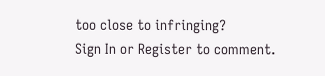too close to infringing?
Sign In or Register to comment.